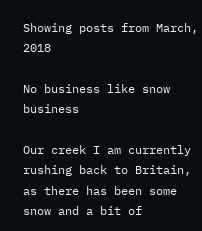Showing posts from March, 2018

No business like snow business

Our creek I am currently rushing back to Britain, as there has been some snow and a bit of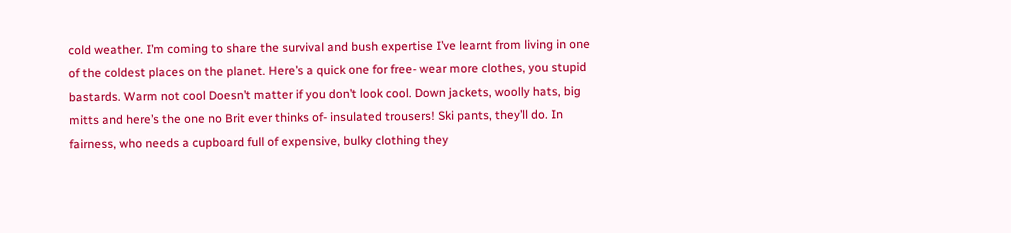cold weather. I’m coming to share the survival and bush expertise I’ve learnt from living in one of the coldest places on the planet. Here’s a quick one for free- wear more clothes, you stupid bastards. Warm not cool Doesn’t matter if you don’t look cool. Down jackets, woolly hats, big mitts and here’s the one no Brit ever thinks of- insulated trousers! Ski pants, they’ll do. In fairness, who needs a cupboard full of expensive, bulky clothing they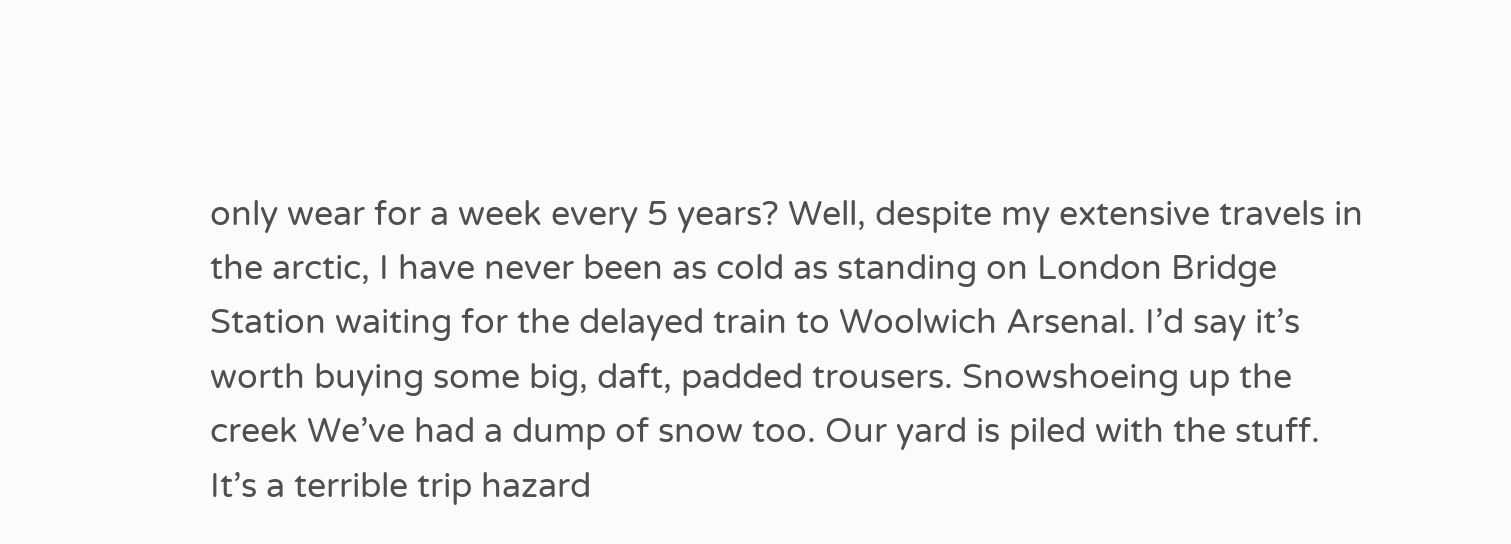only wear for a week every 5 years? Well, despite my extensive travels in the arctic, I have never been as cold as standing on London Bridge Station waiting for the delayed train to Woolwich Arsenal. I’d say it’s worth buying some big, daft, padded trousers. Snowshoeing up the creek We’ve had a dump of snow too. Our yard is piled with the stuff. It’s a terrible trip hazard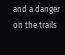and a danger on the trails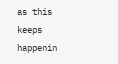as this keeps happenin